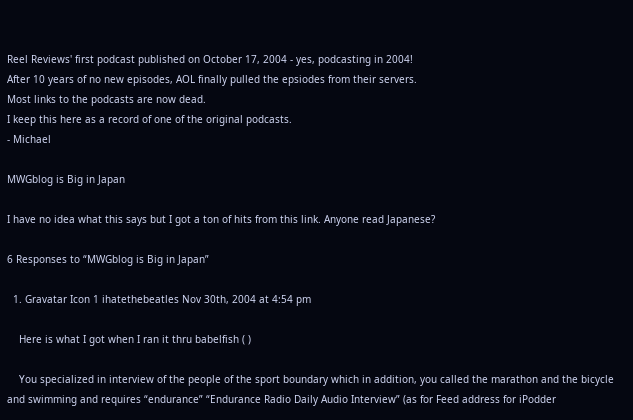Reel Reviews' first podcast published on October 17, 2004 - yes, podcasting in 2004!
After 10 years of no new episodes, AOL finally pulled the epsiodes from their servers.
Most links to the podcasts are now dead.
I keep this here as a record of one of the original podcasts.
- Michael

MWGblog is Big in Japan

I have no idea what this says but I got a ton of hits from this link. Anyone read Japanese?

6 Responses to “MWGblog is Big in Japan”

  1. Gravatar Icon 1 ihatethebeatles Nov 30th, 2004 at 4:54 pm

    Here is what I got when I ran it thru babelfish ( )

    You specialized in interview of the people of the sport boundary which in addition, you called the marathon and the bicycle and swimming and requires “endurance” “Endurance Radio Daily Audio Interview” (as for Feed address for iPodder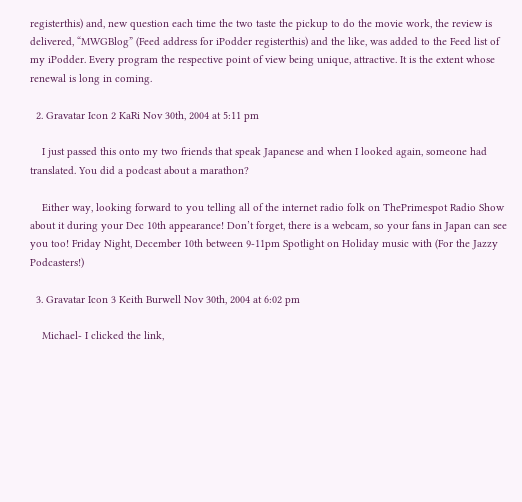registerthis) and, new question each time the two taste the pickup to do the movie work, the review is delivered, “MWGBlog” (Feed address for iPodder registerthis) and the like, was added to the Feed list of my iPodder. Every program the respective point of view being unique, attractive. It is the extent whose renewal is long in coming.

  2. Gravatar Icon 2 KaRi Nov 30th, 2004 at 5:11 pm

    I just passed this onto my two friends that speak Japanese and when I looked again, someone had translated. You did a podcast about a marathon?

    Either way, looking forward to you telling all of the internet radio folk on ThePrimespot Radio Show about it during your Dec 10th appearance! Don’t forget, there is a webcam, so your fans in Japan can see you too! Friday Night, December 10th between 9-11pm Spotlight on Holiday music with (For the Jazzy Podcasters!)

  3. Gravatar Icon 3 Keith Burwell Nov 30th, 2004 at 6:02 pm

    Michael- I clicked the link,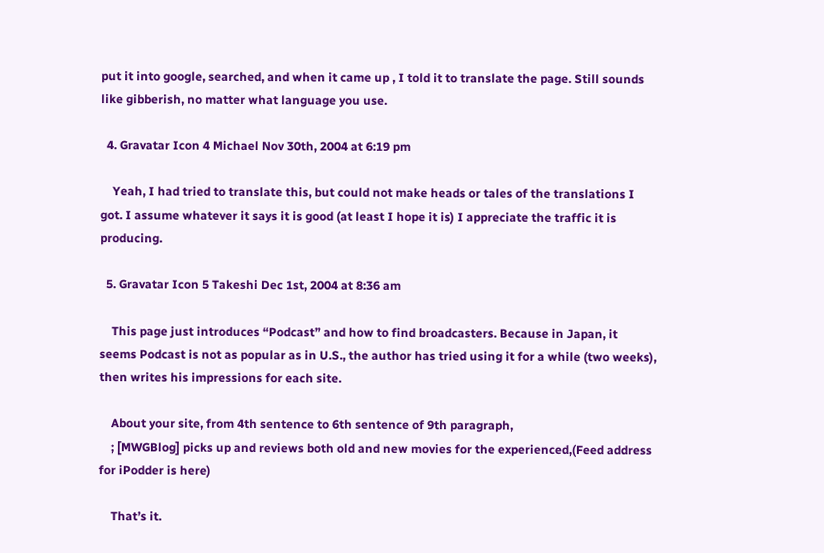put it into google, searched, and when it came up , I told it to translate the page. Still sounds like gibberish, no matter what language you use.

  4. Gravatar Icon 4 Michael Nov 30th, 2004 at 6:19 pm

    Yeah, I had tried to translate this, but could not make heads or tales of the translations I got. I assume whatever it says it is good (at least I hope it is) I appreciate the traffic it is producing.

  5. Gravatar Icon 5 Takeshi Dec 1st, 2004 at 8:36 am

    This page just introduces “Podcast” and how to find broadcasters. Because in Japan, it seems Podcast is not as popular as in U.S., the author has tried using it for a while (two weeks), then writes his impressions for each site.

    About your site, from 4th sentence to 6th sentence of 9th paragraph,
    ; [MWGBlog] picks up and reviews both old and new movies for the experienced,(Feed address for iPodder is here)

    That’s it.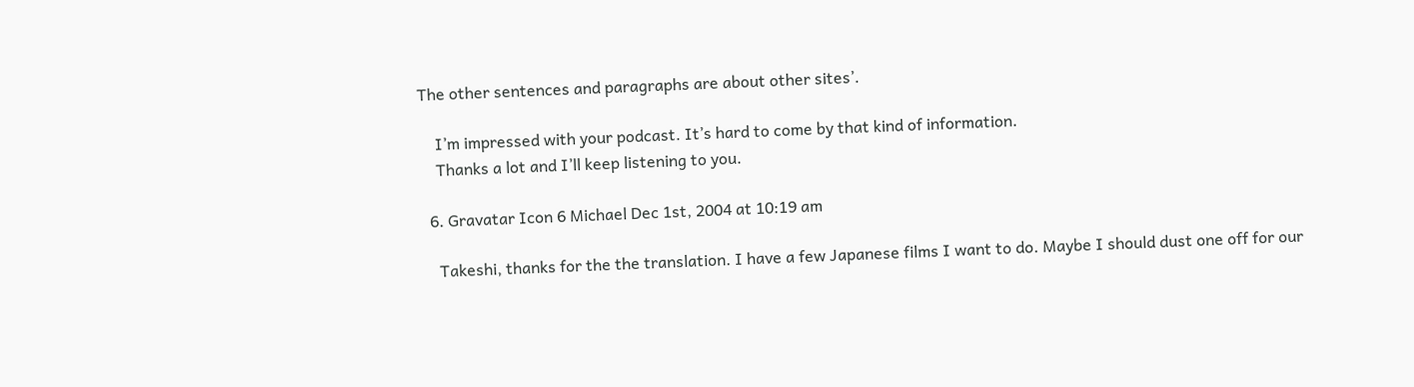The other sentences and paragraphs are about other sites’.

    I’m impressed with your podcast. It’s hard to come by that kind of information.
    Thanks a lot and I’ll keep listening to you.

  6. Gravatar Icon 6 Michael Dec 1st, 2004 at 10:19 am

    Takeshi, thanks for the the translation. I have a few Japanese films I want to do. Maybe I should dust one off for our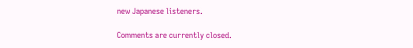new Japanese listeners.

Comments are currently closed.